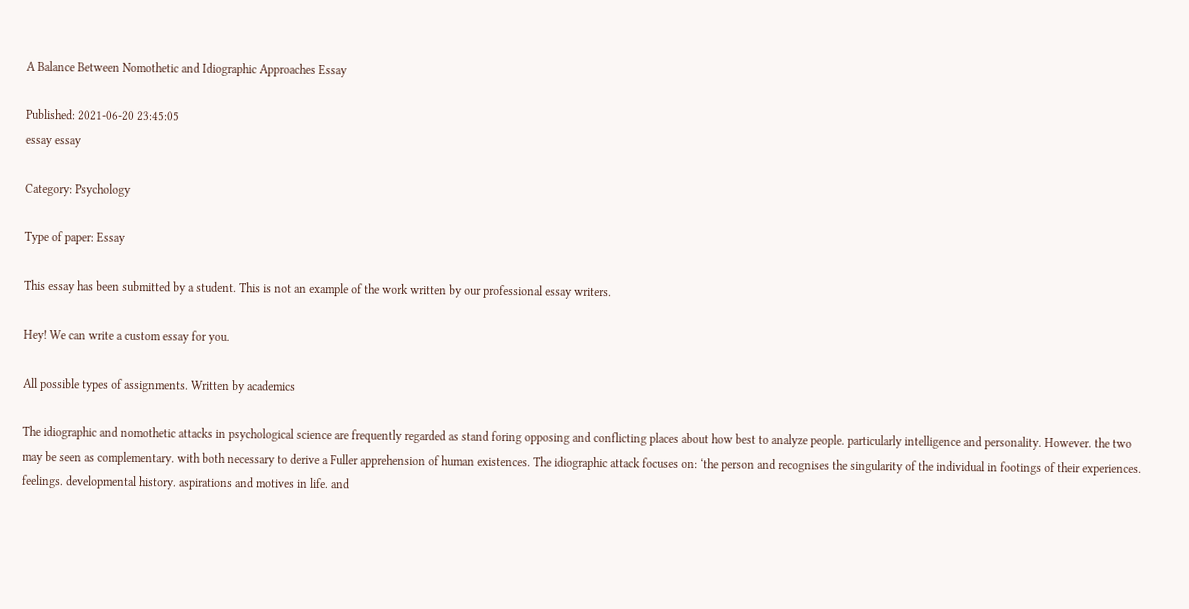A Balance Between Nomothetic and Idiographic Approaches Essay

Published: 2021-06-20 23:45:05
essay essay

Category: Psychology

Type of paper: Essay

This essay has been submitted by a student. This is not an example of the work written by our professional essay writers.

Hey! We can write a custom essay for you.

All possible types of assignments. Written by academics

The idiographic and nomothetic attacks in psychological science are frequently regarded as stand foring opposing and conflicting places about how best to analyze people. particularly intelligence and personality. However. the two may be seen as complementary. with both necessary to derive a Fuller apprehension of human existences. The idiographic attack focuses on: ‘the person and recognises the singularity of the individual in footings of their experiences. feelings. developmental history. aspirations and motives in life. and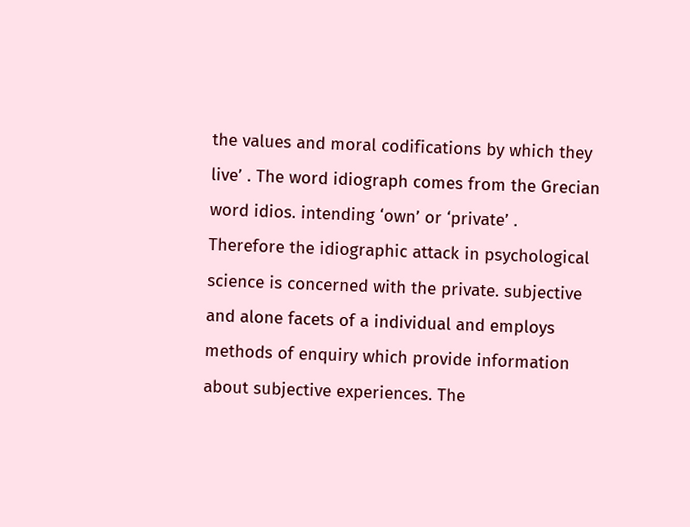the values and moral codifications by which they live’ . The word idiograph comes from the Grecian word idios. intending ‘own’ or ‘private’ .
Therefore the idiographic attack in psychological science is concerned with the private. subjective and alone facets of a individual and employs methods of enquiry which provide information about subjective experiences. The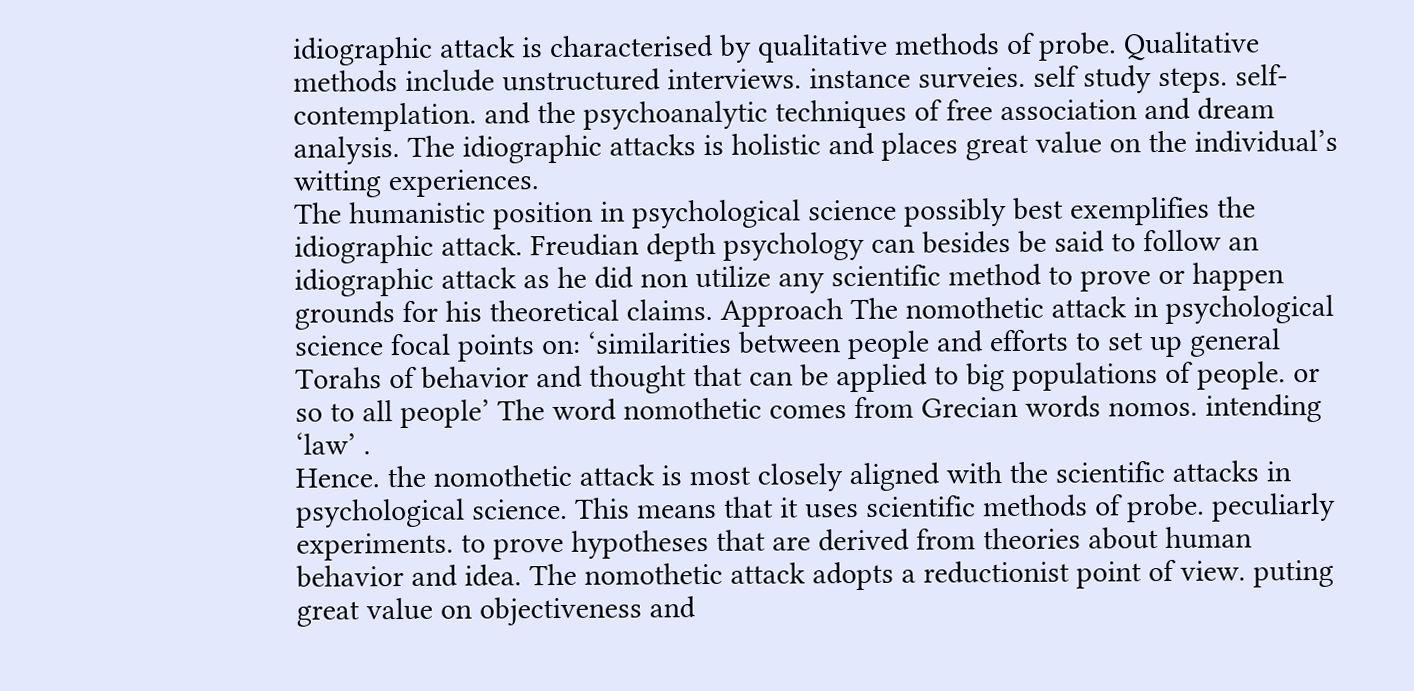idiographic attack is characterised by qualitative methods of probe. Qualitative methods include unstructured interviews. instance surveies. self study steps. self-contemplation. and the psychoanalytic techniques of free association and dream analysis. The idiographic attacks is holistic and places great value on the individual’s witting experiences.
The humanistic position in psychological science possibly best exemplifies the idiographic attack. Freudian depth psychology can besides be said to follow an idiographic attack as he did non utilize any scientific method to prove or happen grounds for his theoretical claims. Approach The nomothetic attack in psychological science focal points on: ‘similarities between people and efforts to set up general Torahs of behavior and thought that can be applied to big populations of people. or so to all people’ The word nomothetic comes from Grecian words nomos. intending ‘law’ .
Hence. the nomothetic attack is most closely aligned with the scientific attacks in psychological science. This means that it uses scientific methods of probe. peculiarly experiments. to prove hypotheses that are derived from theories about human behavior and idea. The nomothetic attack adopts a reductionist point of view. puting great value on objectiveness and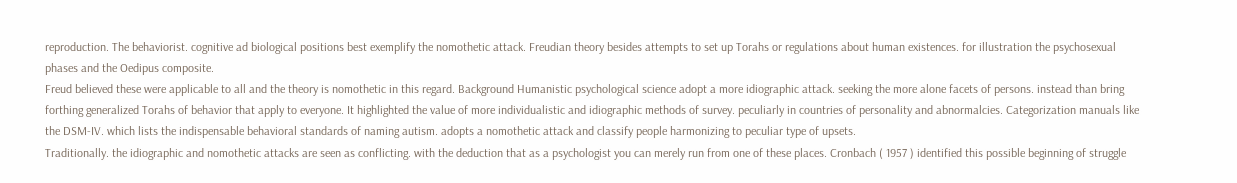reproduction. The behaviorist. cognitive ad biological positions best exemplify the nomothetic attack. Freudian theory besides attempts to set up Torahs or regulations about human existences. for illustration the psychosexual phases and the Oedipus composite.
Freud believed these were applicable to all and the theory is nomothetic in this regard. Background Humanistic psychological science adopt a more idiographic attack. seeking the more alone facets of persons. instead than bring forthing generalized Torahs of behavior that apply to everyone. It highlighted the value of more individualistic and idiographic methods of survey. peculiarly in countries of personality and abnormalcies. Categorization manuals like the DSM-IV. which lists the indispensable behavioral standards of naming autism. adopts a nomothetic attack and classify people harmonizing to peculiar type of upsets.
Traditionally. the idiographic and nomothetic attacks are seen as conflicting. with the deduction that as a psychologist you can merely run from one of these places. Cronbach ( 1957 ) identified this possible beginning of struggle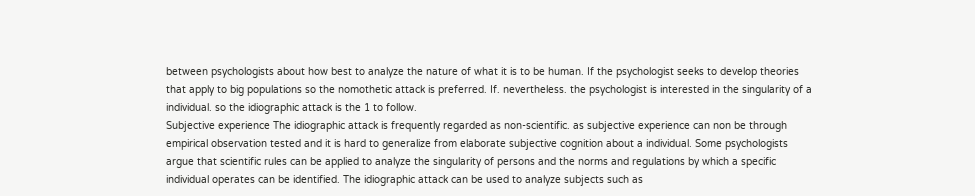between psychologists about how best to analyze the nature of what it is to be human. If the psychologist seeks to develop theories that apply to big populations so the nomothetic attack is preferred. If. nevertheless. the psychologist is interested in the singularity of a individual. so the idiographic attack is the 1 to follow.
Subjective experience The idiographic attack is frequently regarded as non-scientific. as subjective experience can non be through empirical observation tested and it is hard to generalize from elaborate subjective cognition about a individual. Some psychologists argue that scientific rules can be applied to analyze the singularity of persons and the norms and regulations by which a specific individual operates can be identified. The idiographic attack can be used to analyze subjects such as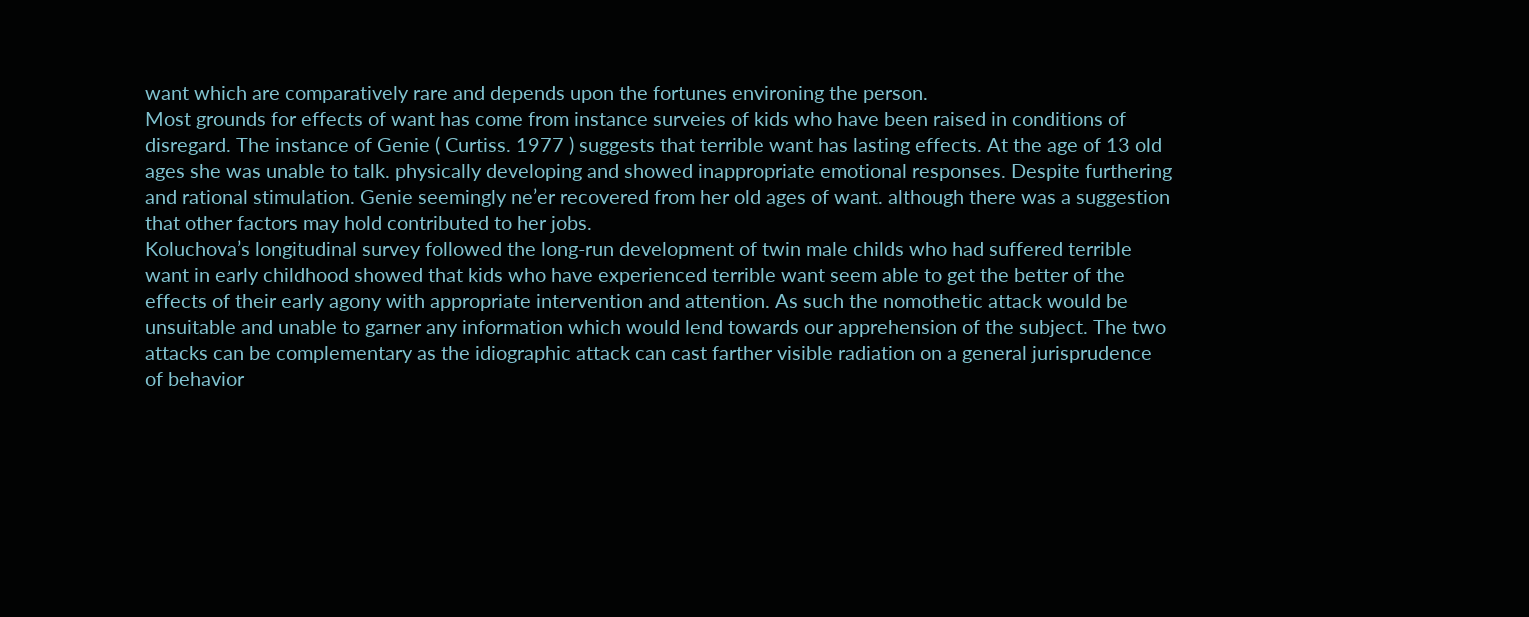want which are comparatively rare and depends upon the fortunes environing the person.
Most grounds for effects of want has come from instance surveies of kids who have been raised in conditions of disregard. The instance of Genie ( Curtiss. 1977 ) suggests that terrible want has lasting effects. At the age of 13 old ages she was unable to talk. physically developing and showed inappropriate emotional responses. Despite furthering and rational stimulation. Genie seemingly ne’er recovered from her old ages of want. although there was a suggestion that other factors may hold contributed to her jobs.
Koluchova’s longitudinal survey followed the long-run development of twin male childs who had suffered terrible want in early childhood showed that kids who have experienced terrible want seem able to get the better of the effects of their early agony with appropriate intervention and attention. As such the nomothetic attack would be unsuitable and unable to garner any information which would lend towards our apprehension of the subject. The two attacks can be complementary as the idiographic attack can cast farther visible radiation on a general jurisprudence of behavior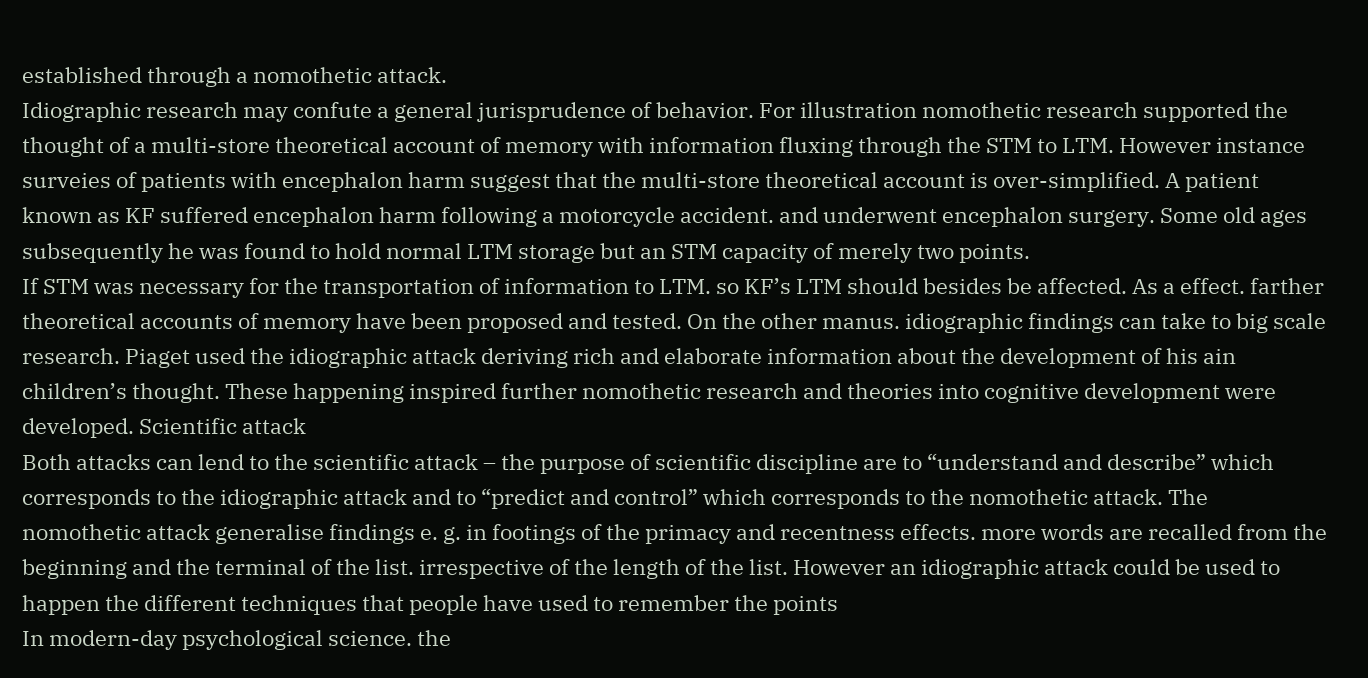established through a nomothetic attack.
Idiographic research may confute a general jurisprudence of behavior. For illustration nomothetic research supported the thought of a multi-store theoretical account of memory with information fluxing through the STM to LTM. However instance surveies of patients with encephalon harm suggest that the multi-store theoretical account is over-simplified. A patient known as KF suffered encephalon harm following a motorcycle accident. and underwent encephalon surgery. Some old ages subsequently he was found to hold normal LTM storage but an STM capacity of merely two points.
If STM was necessary for the transportation of information to LTM. so KF’s LTM should besides be affected. As a effect. farther theoretical accounts of memory have been proposed and tested. On the other manus. idiographic findings can take to big scale research. Piaget used the idiographic attack deriving rich and elaborate information about the development of his ain children’s thought. These happening inspired further nomothetic research and theories into cognitive development were developed. Scientific attack
Both attacks can lend to the scientific attack – the purpose of scientific discipline are to “understand and describe” which corresponds to the idiographic attack and to “predict and control” which corresponds to the nomothetic attack. The nomothetic attack generalise findings e. g. in footings of the primacy and recentness effects. more words are recalled from the beginning and the terminal of the list. irrespective of the length of the list. However an idiographic attack could be used to happen the different techniques that people have used to remember the points
In modern-day psychological science. the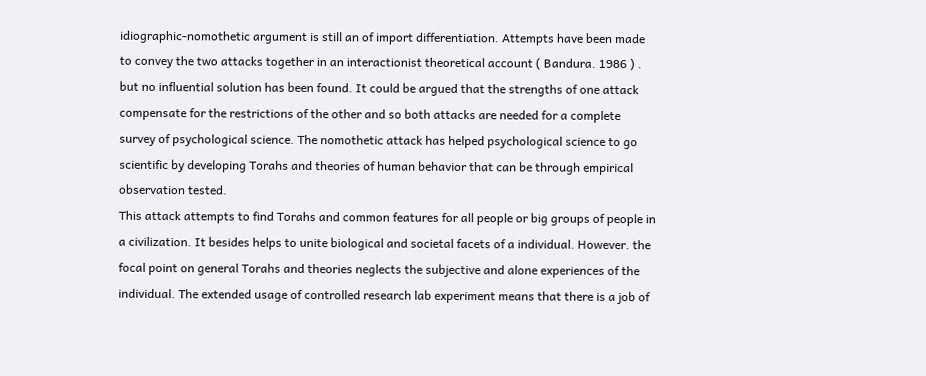idiographic-nomothetic argument is still an of import differentiation. Attempts have been made to convey the two attacks together in an interactionist theoretical account ( Bandura. 1986 ) . but no influential solution has been found. It could be argued that the strengths of one attack compensate for the restrictions of the other and so both attacks are needed for a complete survey of psychological science. The nomothetic attack has helped psychological science to go scientific by developing Torahs and theories of human behavior that can be through empirical observation tested.
This attack attempts to find Torahs and common features for all people or big groups of people in a civilization. It besides helps to unite biological and societal facets of a individual. However. the focal point on general Torahs and theories neglects the subjective and alone experiences of the individual. The extended usage of controlled research lab experiment means that there is a job of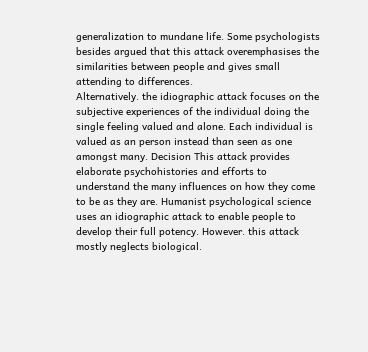generalization to mundane life. Some psychologists besides argued that this attack overemphasises the similarities between people and gives small attending to differences.
Alternatively. the idiographic attack focuses on the subjective experiences of the individual doing the single feeling valued and alone. Each individual is valued as an person instead than seen as one amongst many. Decision This attack provides elaborate psychohistories and efforts to understand the many influences on how they come to be as they are. Humanist psychological science uses an idiographic attack to enable people to develop their full potency. However. this attack mostly neglects biological.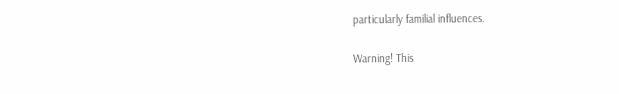particularly familial influences.

Warning! This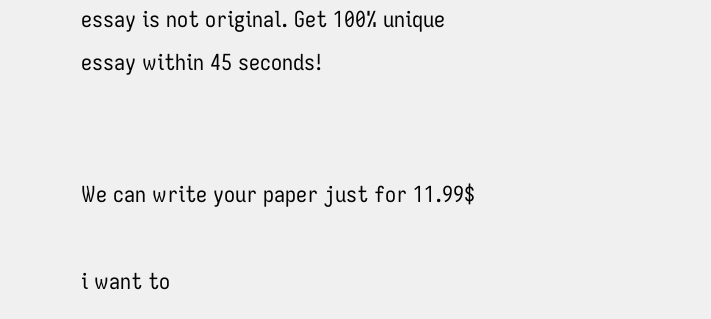essay is not original. Get 100% unique essay within 45 seconds!


We can write your paper just for 11.99$

i want to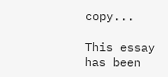copy...

This essay has been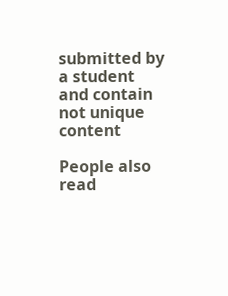submitted by a student and contain not unique content

People also read